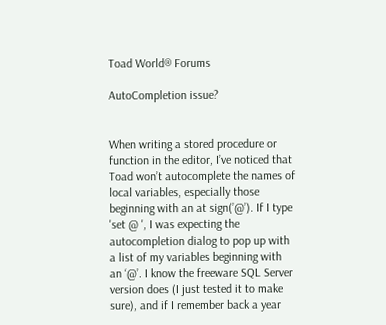Toad World® Forums

AutoCompletion issue?


When writing a stored procedure or function in the editor, I’ve noticed that Toad won’t autocomplete the names of local variables, especially those beginning with an at sign(’@’). If I type 'set @ ', I was expecting the autocompletion dialog to pop up with a list of my variables beginning with an ‘@’. I know the freeware SQL Server version does (I just tested it to make sure), and if I remember back a year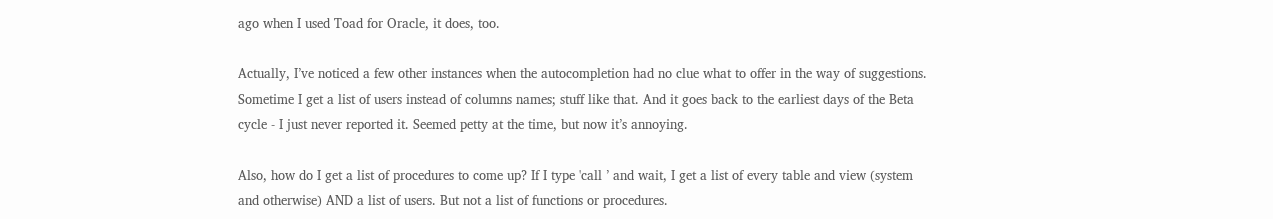ago when I used Toad for Oracle, it does, too.

Actually, I’ve noticed a few other instances when the autocompletion had no clue what to offer in the way of suggestions. Sometime I get a list of users instead of columns names; stuff like that. And it goes back to the earliest days of the Beta cycle - I just never reported it. Seemed petty at the time, but now it’s annoying.

Also, how do I get a list of procedures to come up? If I type 'call ’ and wait, I get a list of every table and view (system and otherwise) AND a list of users. But not a list of functions or procedures.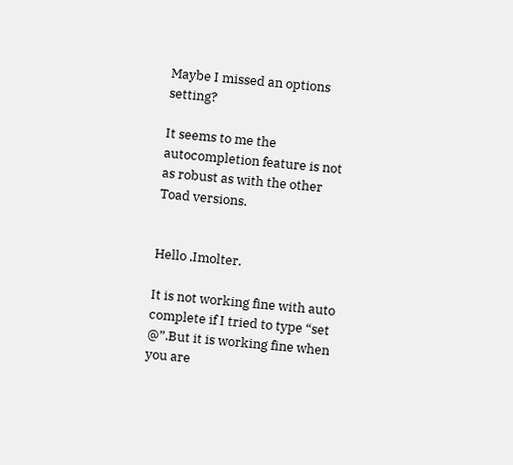Maybe I missed an options setting?

It seems to me the autocompletion feature is not as robust as with the other Toad versions.


Hello ,Imolter.

It is not working fine with auto complete if I tried to type “set @”.But it is working fine when you are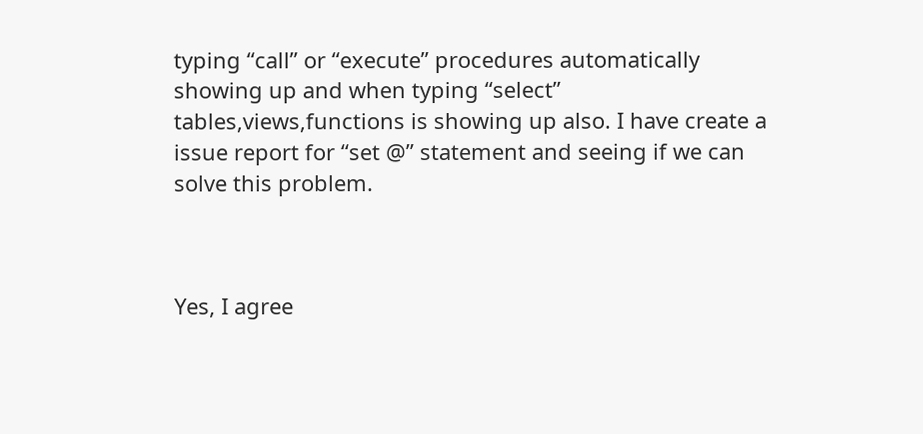typing “call” or “execute” procedures automatically showing up and when typing “select” tables,views,functions is showing up also. I have create a issue report for “set @” statement and seeing if we can solve this problem.



Yes, I agree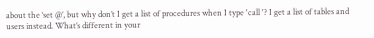about the ‘set @’, but why don’t I get a list of procedures when I type 'call '? I get a list of tables and users instead. What’s different in your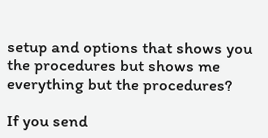setup and options that shows you the procedures but shows me everything but the procedures?

If you send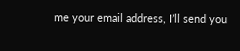me your email address, I’ll send you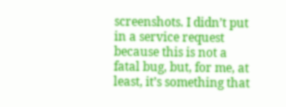screenshots. I didn’t put in a service request because this is not a fatal bug, but, for me, at least, it’s something that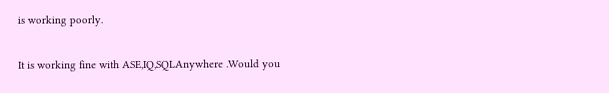is working poorly.


It is working fine with ASE,IQ,SQLAnywhere .Would you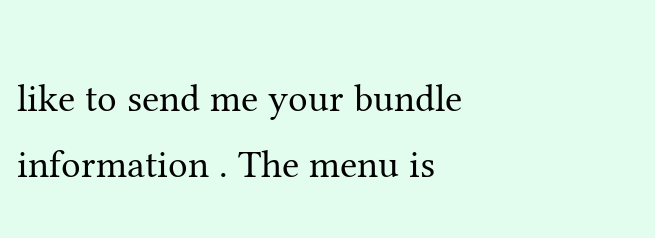like to send me your bundle information . The menu is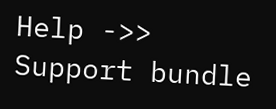Help ->> Support bundle